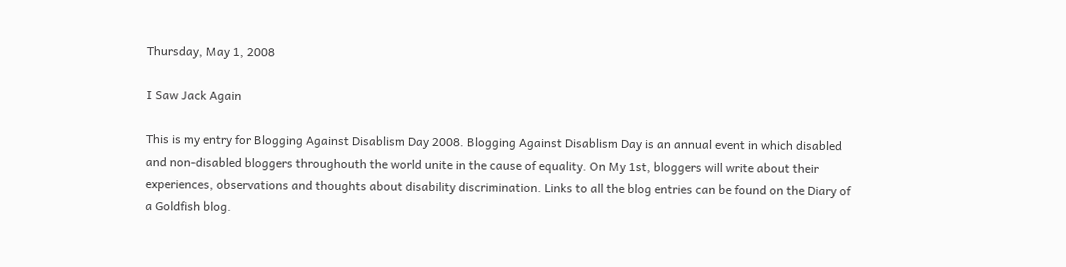Thursday, May 1, 2008

I Saw Jack Again

This is my entry for Blogging Against Disablism Day 2008. Blogging Against Disablism Day is an annual event in which disabled and non-disabled bloggers throughouth the world unite in the cause of equality. On My 1st, bloggers will write about their experiences, observations and thoughts about disability discrimination. Links to all the blog entries can be found on the Diary of a Goldfish blog.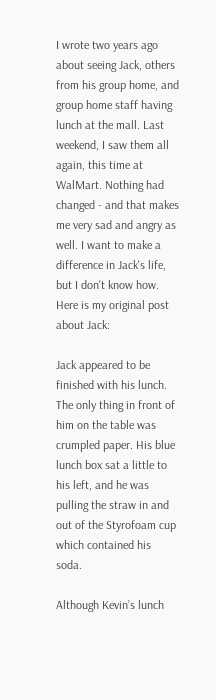I wrote two years ago about seeing Jack, others from his group home, and group home staff having lunch at the mall. Last weekend, I saw them all again, this time at WalMart. Nothing had changed - and that makes me very sad and angry as well. I want to make a difference in Jack's life, but I don't know how. Here is my original post about Jack:

Jack appeared to be finished with his lunch. The only thing in front of him on the table was crumpled paper. His blue lunch box sat a little to his left, and he was pulling the straw in and out of the Styrofoam cup which contained his soda.

Although Kevin’s lunch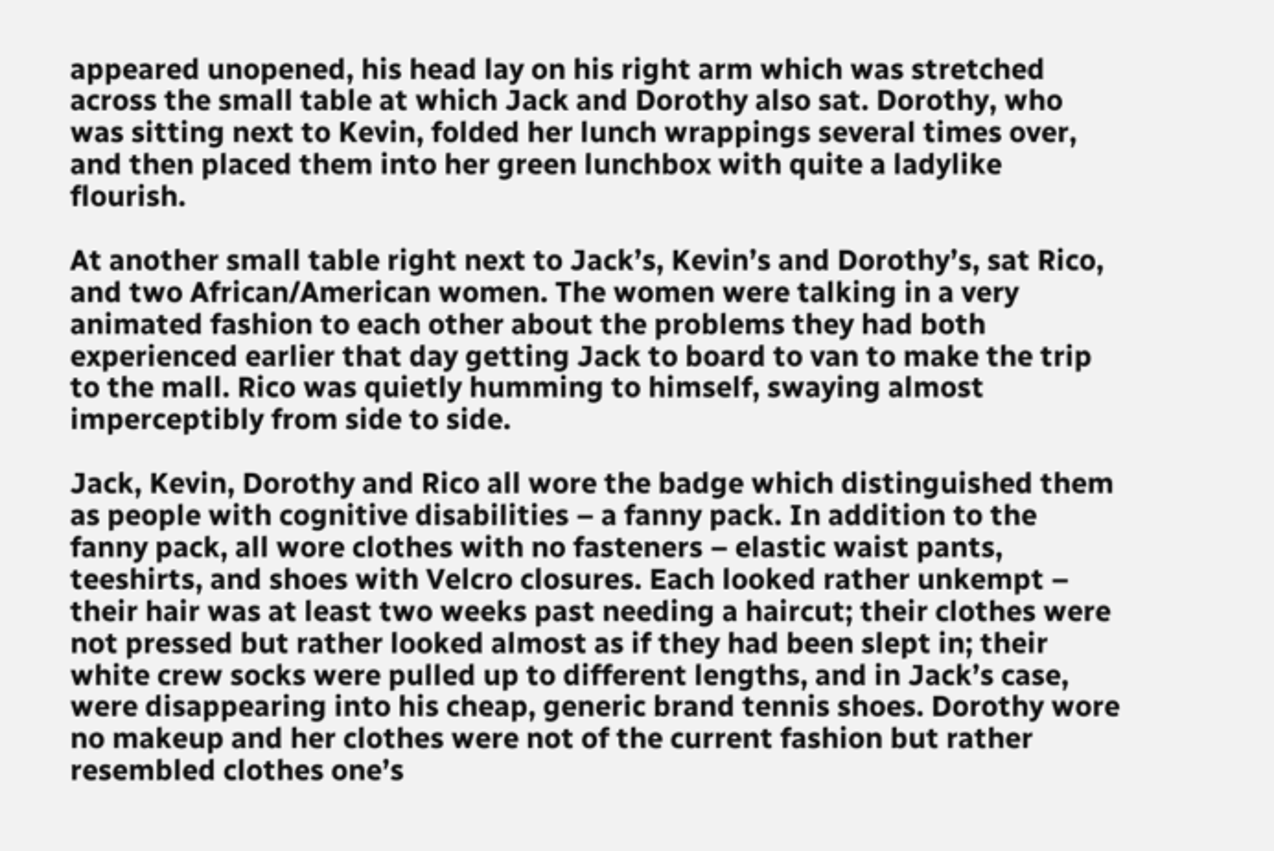appeared unopened, his head lay on his right arm which was stretched across the small table at which Jack and Dorothy also sat. Dorothy, who was sitting next to Kevin, folded her lunch wrappings several times over, and then placed them into her green lunchbox with quite a ladylike flourish.

At another small table right next to Jack’s, Kevin’s and Dorothy’s, sat Rico, and two African/American women. The women were talking in a very animated fashion to each other about the problems they had both experienced earlier that day getting Jack to board to van to make the trip to the mall. Rico was quietly humming to himself, swaying almost imperceptibly from side to side.

Jack, Kevin, Dorothy and Rico all wore the badge which distinguished them as people with cognitive disabilities – a fanny pack. In addition to the fanny pack, all wore clothes with no fasteners – elastic waist pants, teeshirts, and shoes with Velcro closures. Each looked rather unkempt – their hair was at least two weeks past needing a haircut; their clothes were not pressed but rather looked almost as if they had been slept in; their white crew socks were pulled up to different lengths, and in Jack’s case, were disappearing into his cheap, generic brand tennis shoes. Dorothy wore no makeup and her clothes were not of the current fashion but rather resembled clothes one’s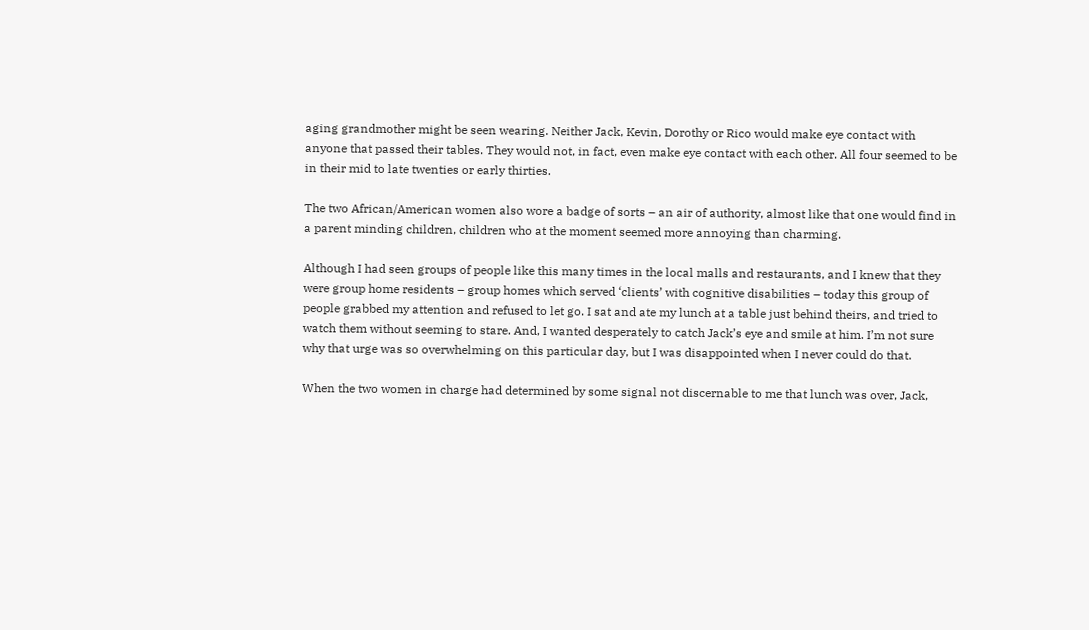aging grandmother might be seen wearing. Neither Jack, Kevin, Dorothy or Rico would make eye contact with anyone that passed their tables. They would not, in fact, even make eye contact with each other. All four seemed to be in their mid to late twenties or early thirties.

The two African/American women also wore a badge of sorts – an air of authority, almost like that one would find in a parent minding children, children who at the moment seemed more annoying than charming.

Although I had seen groups of people like this many times in the local malls and restaurants, and I knew that they were group home residents – group homes which served ‘clients’ with cognitive disabilities – today this group of people grabbed my attention and refused to let go. I sat and ate my lunch at a table just behind theirs, and tried to watch them without seeming to stare. And, I wanted desperately to catch Jack’s eye and smile at him. I’m not sure why that urge was so overwhelming on this particular day, but I was disappointed when I never could do that.

When the two women in charge had determined by some signal not discernable to me that lunch was over, Jack,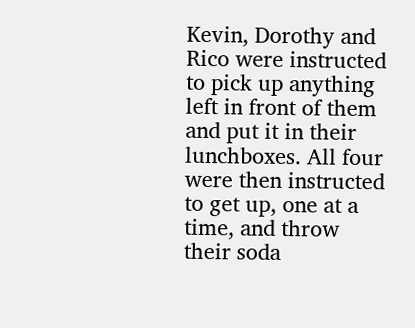Kevin, Dorothy and Rico were instructed to pick up anything left in front of them and put it in their lunchboxes. All four were then instructed to get up, one at a time, and throw their soda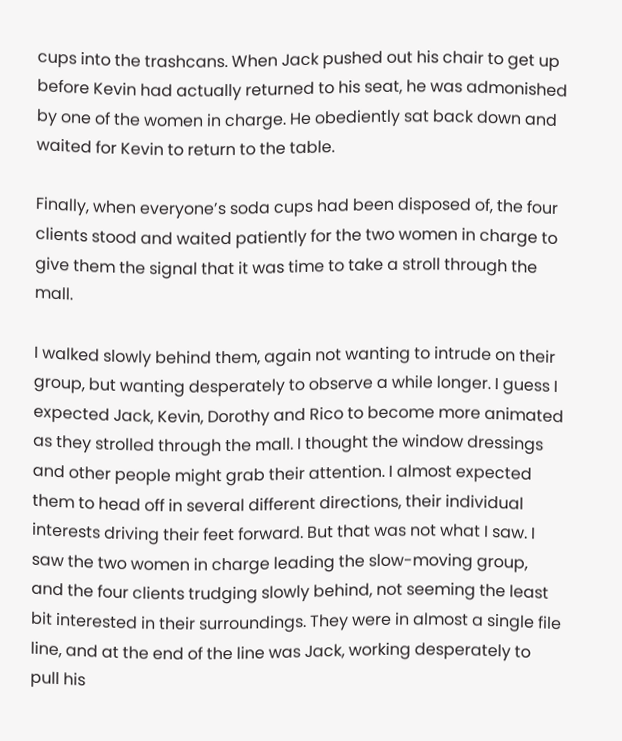cups into the trashcans. When Jack pushed out his chair to get up before Kevin had actually returned to his seat, he was admonished by one of the women in charge. He obediently sat back down and waited for Kevin to return to the table.

Finally, when everyone’s soda cups had been disposed of, the four clients stood and waited patiently for the two women in charge to give them the signal that it was time to take a stroll through the mall.

I walked slowly behind them, again not wanting to intrude on their group, but wanting desperately to observe a while longer. I guess I expected Jack, Kevin, Dorothy and Rico to become more animated as they strolled through the mall. I thought the window dressings and other people might grab their attention. I almost expected them to head off in several different directions, their individual interests driving their feet forward. But that was not what I saw. I saw the two women in charge leading the slow-moving group, and the four clients trudging slowly behind, not seeming the least bit interested in their surroundings. They were in almost a single file line, and at the end of the line was Jack, working desperately to pull his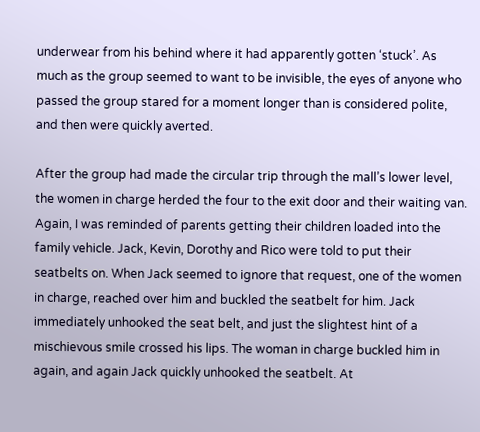underwear from his behind where it had apparently gotten ‘stuck’. As much as the group seemed to want to be invisible, the eyes of anyone who passed the group stared for a moment longer than is considered polite, and then were quickly averted.

After the group had made the circular trip through the mall’s lower level, the women in charge herded the four to the exit door and their waiting van. Again, I was reminded of parents getting their children loaded into the family vehicle. Jack, Kevin, Dorothy and Rico were told to put their seatbelts on. When Jack seemed to ignore that request, one of the women in charge, reached over him and buckled the seatbelt for him. Jack immediately unhooked the seat belt, and just the slightest hint of a mischievous smile crossed his lips. The woman in charge buckled him in again, and again Jack quickly unhooked the seatbelt. At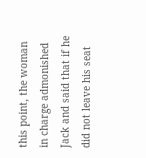this point, the woman in charge admonished Jack and said that if he did not leave his seat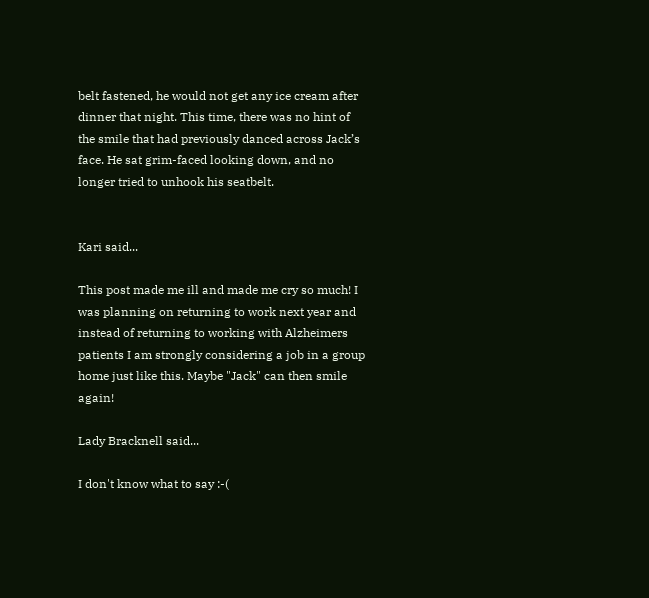belt fastened, he would not get any ice cream after dinner that night. This time, there was no hint of the smile that had previously danced across Jack’s face. He sat grim-faced looking down, and no longer tried to unhook his seatbelt.


Kari said...

This post made me ill and made me cry so much! I was planning on returning to work next year and instead of returning to working with Alzheimers patients I am strongly considering a job in a group home just like this. Maybe "Jack" can then smile again!

Lady Bracknell said...

I don't know what to say :-(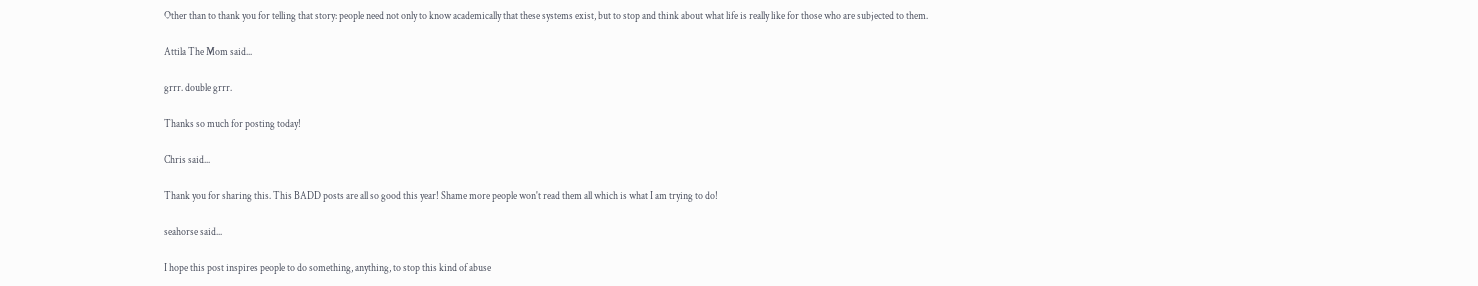Other than to thank you for telling that story: people need not only to know academically that these systems exist, but to stop and think about what life is really like for those who are subjected to them.

Attila The Mom said...

grrr. double grrr.

Thanks so much for posting today!

Chris said...

Thank you for sharing this. This BADD posts are all so good this year! Shame more people won't read them all which is what I am trying to do!

seahorse said...

I hope this post inspires people to do something, anything, to stop this kind of abuse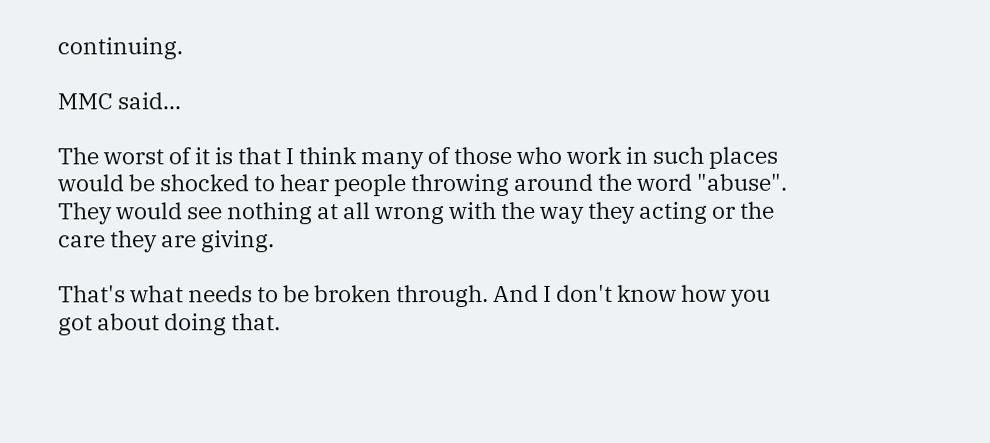continuing.

MMC said...

The worst of it is that I think many of those who work in such places would be shocked to hear people throwing around the word "abuse". They would see nothing at all wrong with the way they acting or the care they are giving.

That's what needs to be broken through. And I don't know how you got about doing that.